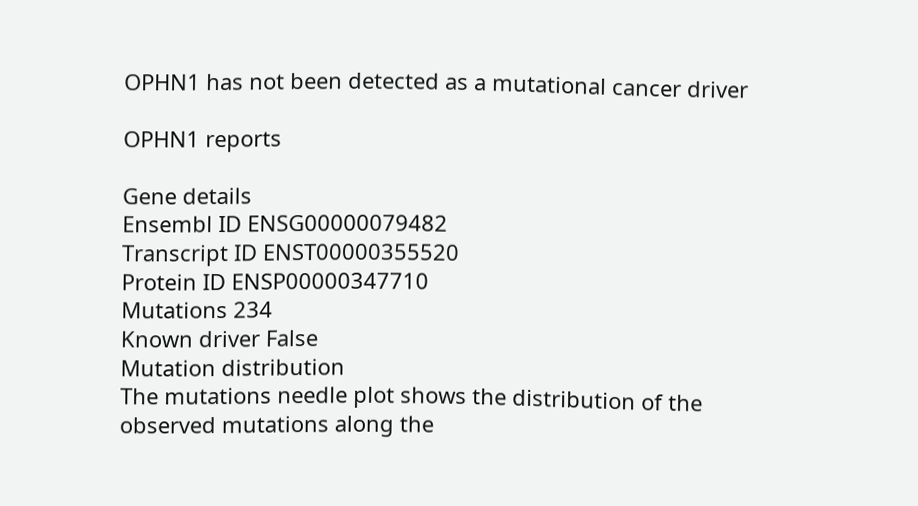OPHN1 has not been detected as a mutational cancer driver

OPHN1 reports

Gene details
Ensembl ID ENSG00000079482
Transcript ID ENST00000355520
Protein ID ENSP00000347710
Mutations 234
Known driver False
Mutation distribution
The mutations needle plot shows the distribution of the observed mutations along the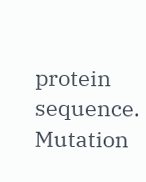protein sequence.
Mutation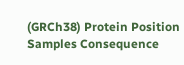(GRCh38) Protein Position Samples Consequence